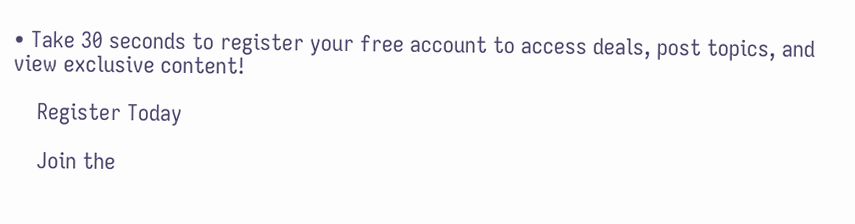• Take 30 seconds to register your free account to access deals, post topics, and view exclusive content!

    Register Today

    Join the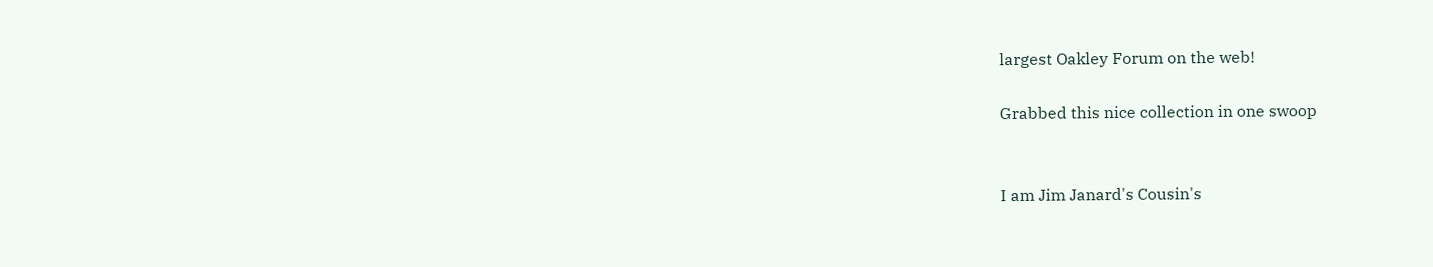largest Oakley Forum on the web!

Grabbed this nice collection in one swoop


I am Jim Janard's Cousin's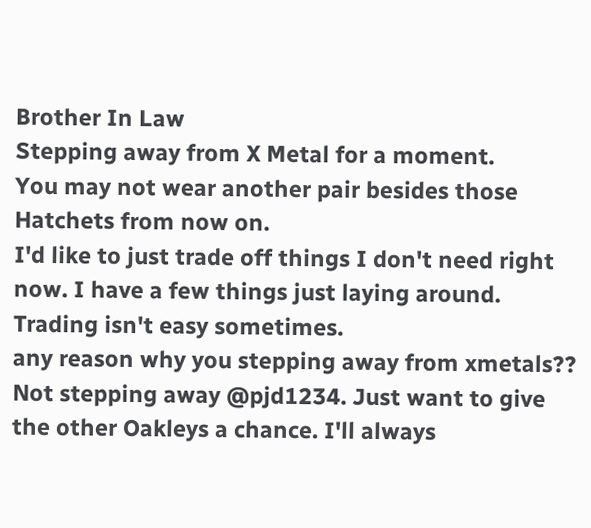Brother In Law
Stepping away from X Metal for a moment.
You may not wear another pair besides those Hatchets from now on.
I'd like to just trade off things I don't need right now. I have a few things just laying around. Trading isn't easy sometimes.
any reason why you stepping away from xmetals??
Not stepping away @pjd1234. Just want to give the other Oakleys a chance. I'll always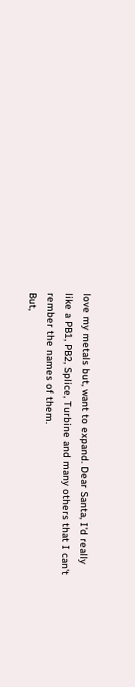love my metals but, want to expand. Dear Santa, I'd really like a PB1, PB2, Splice, Turbine and many others that I can't rember the names of them.
But,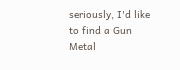seriously, I'd like to find a Gun Metal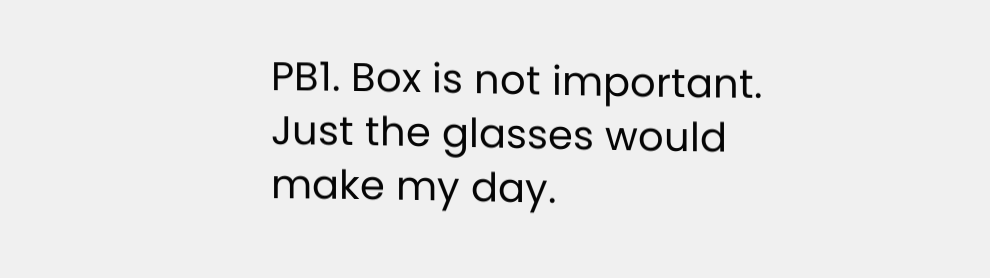PB1. Box is not important. Just the glasses would make my day.